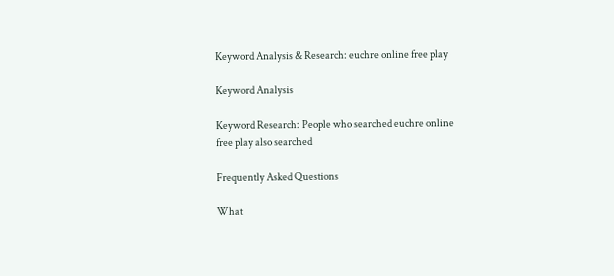Keyword Analysis & Research: euchre online free play

Keyword Analysis

Keyword Research: People who searched euchre online free play also searched

Frequently Asked Questions

What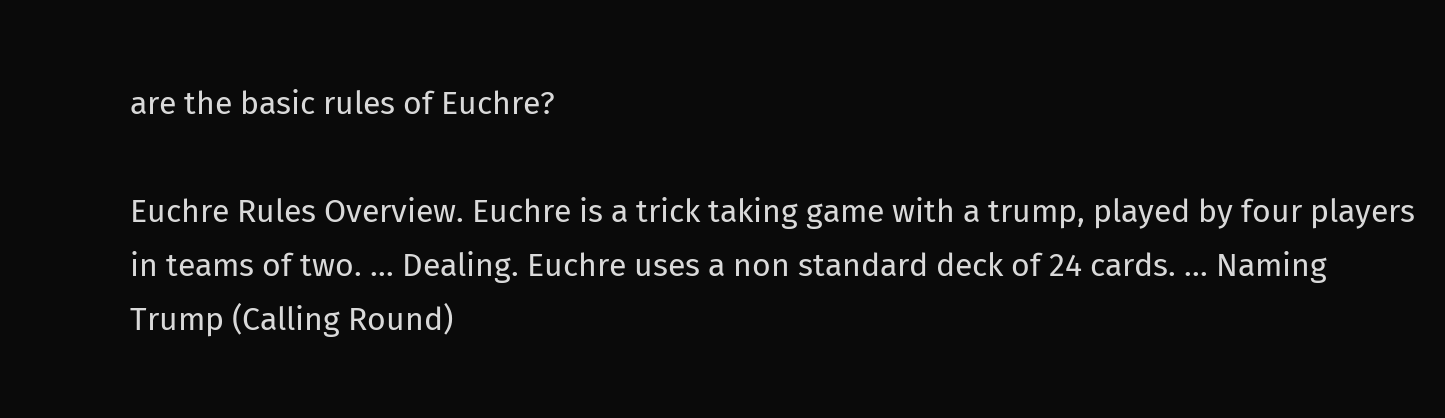are the basic rules of Euchre?

Euchre Rules Overview. Euchre is a trick taking game with a trump, played by four players in teams of two. ... Dealing. Euchre uses a non standard deck of 24 cards. ... Naming Trump (Calling Round)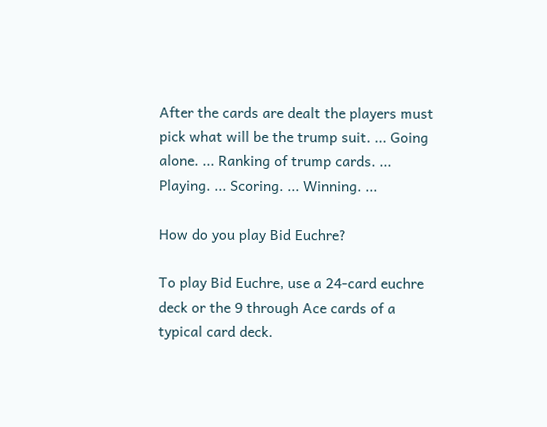After the cards are dealt the players must pick what will be the trump suit. ... Going alone. ... Ranking of trump cards. ... Playing. ... Scoring. ... Winning. ...

How do you play Bid Euchre?

To play Bid Euchre, use a 24-card euchre deck or the 9 through Ace cards of a typical card deck.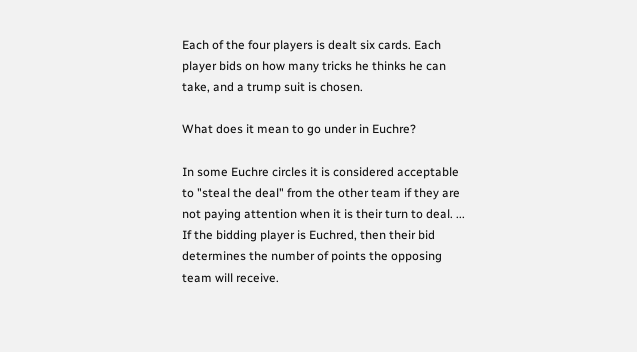Each of the four players is dealt six cards. Each player bids on how many tricks he thinks he can take, and a trump suit is chosen.

What does it mean to go under in Euchre?

In some Euchre circles it is considered acceptable to "steal the deal" from the other team if they are not paying attention when it is their turn to deal. ... If the bidding player is Euchred, then their bid determines the number of points the opposing team will receive.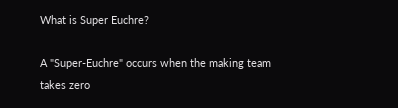What is Super Euchre?

A "Super-Euchre" occurs when the making team takes zero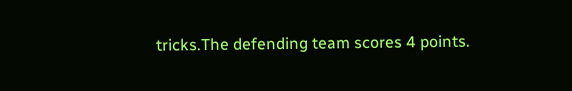tricks.The defending team scores 4 points.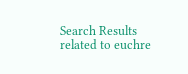Search Results related to euchre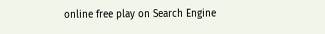online free play on Search Engine